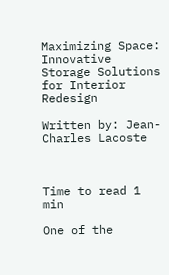Maximizing Space: Innovative Storage Solutions for Interior Redesign

Written by: Jean-Charles Lacoste



Time to read 1 min

One of the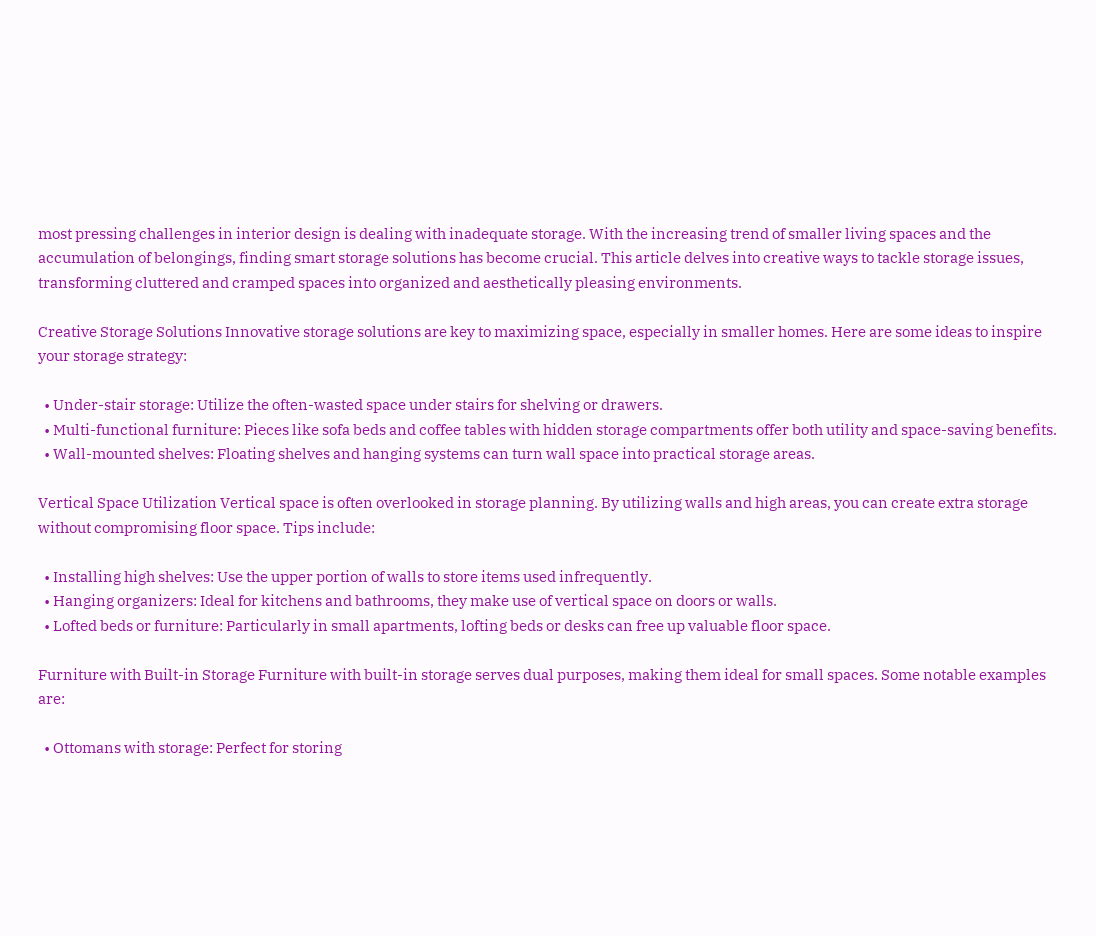most pressing challenges in interior design is dealing with inadequate storage. With the increasing trend of smaller living spaces and the accumulation of belongings, finding smart storage solutions has become crucial. This article delves into creative ways to tackle storage issues, transforming cluttered and cramped spaces into organized and aesthetically pleasing environments.

Creative Storage Solutions Innovative storage solutions are key to maximizing space, especially in smaller homes. Here are some ideas to inspire your storage strategy:

  • Under-stair storage: Utilize the often-wasted space under stairs for shelving or drawers.
  • Multi-functional furniture: Pieces like sofa beds and coffee tables with hidden storage compartments offer both utility and space-saving benefits.
  • Wall-mounted shelves: Floating shelves and hanging systems can turn wall space into practical storage areas.

Vertical Space Utilization Vertical space is often overlooked in storage planning. By utilizing walls and high areas, you can create extra storage without compromising floor space. Tips include:

  • Installing high shelves: Use the upper portion of walls to store items used infrequently.
  • Hanging organizers: Ideal for kitchens and bathrooms, they make use of vertical space on doors or walls.
  • Lofted beds or furniture: Particularly in small apartments, lofting beds or desks can free up valuable floor space.

Furniture with Built-in Storage Furniture with built-in storage serves dual purposes, making them ideal for small spaces. Some notable examples are:

  • Ottomans with storage: Perfect for storing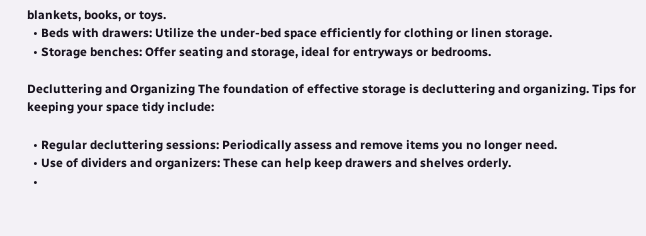blankets, books, or toys.
  • Beds with drawers: Utilize the under-bed space efficiently for clothing or linen storage.
  • Storage benches: Offer seating and storage, ideal for entryways or bedrooms.

Decluttering and Organizing The foundation of effective storage is decluttering and organizing. Tips for keeping your space tidy include:

  • Regular decluttering sessions: Periodically assess and remove items you no longer need.
  • Use of dividers and organizers: These can help keep drawers and shelves orderly.
  •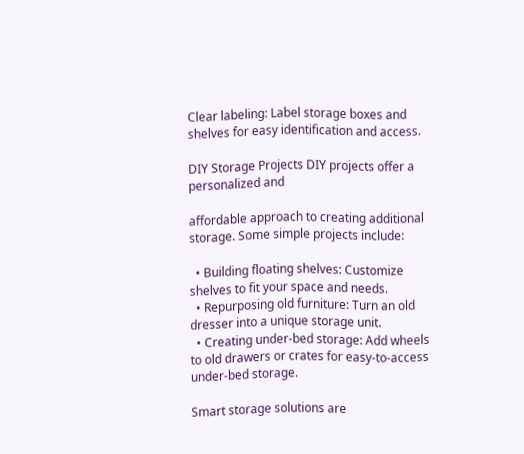Clear labeling: Label storage boxes and shelves for easy identification and access.

DIY Storage Projects DIY projects offer a personalized and

affordable approach to creating additional storage. Some simple projects include:

  • Building floating shelves: Customize shelves to fit your space and needs.
  • Repurposing old furniture: Turn an old dresser into a unique storage unit.
  • Creating under-bed storage: Add wheels to old drawers or crates for easy-to-access under-bed storage.

Smart storage solutions are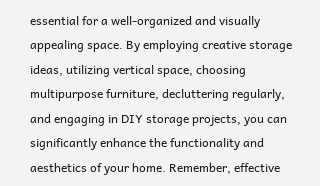essential for a well-organized and visually appealing space. By employing creative storage ideas, utilizing vertical space, choosing multipurpose furniture, decluttering regularly, and engaging in DIY storage projects, you can significantly enhance the functionality and aesthetics of your home. Remember, effective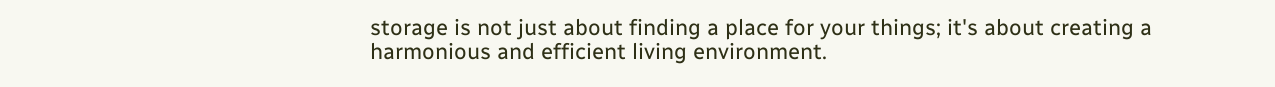storage is not just about finding a place for your things; it's about creating a harmonious and efficient living environment.